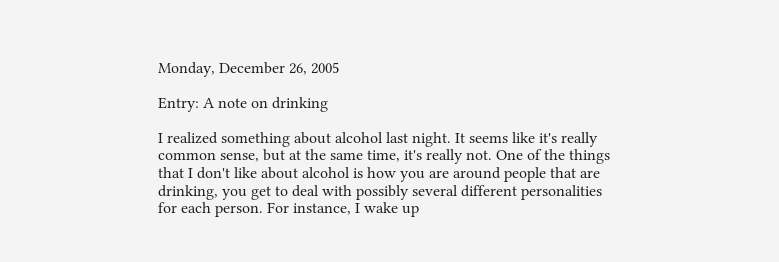Monday, December 26, 2005

Entry: A note on drinking

I realized something about alcohol last night. It seems like it's really common sense, but at the same time, it's really not. One of the things that I don't like about alcohol is how you are around people that are drinking, you get to deal with possibly several different personalities for each person. For instance, I wake up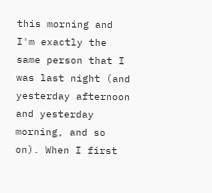this morning and I'm exactly the same person that I was last night (and yesterday afternoon and yesterday morning, and so on). When I first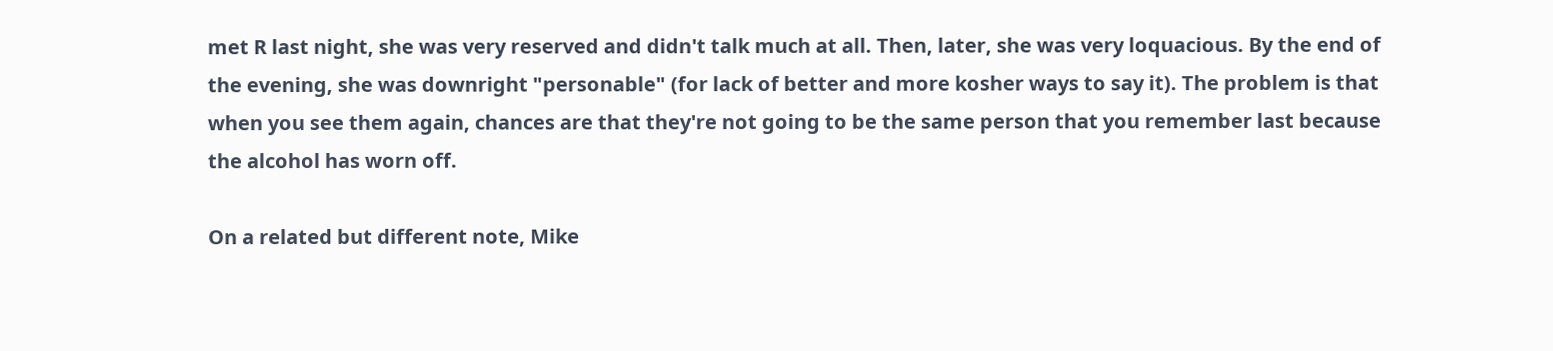met R last night, she was very reserved and didn't talk much at all. Then, later, she was very loquacious. By the end of the evening, she was downright "personable" (for lack of better and more kosher ways to say it). The problem is that when you see them again, chances are that they're not going to be the same person that you remember last because the alcohol has worn off.

On a related but different note, Mike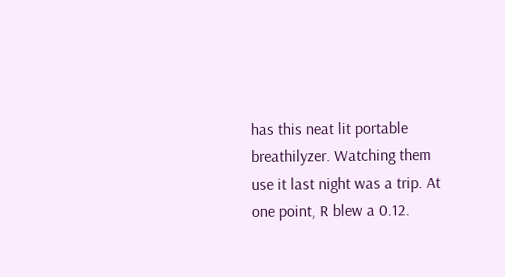has this neat lit portable breathilyzer. Watching them use it last night was a trip. At one point, R blew a 0.12.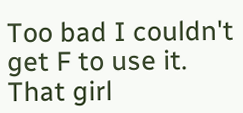Too bad I couldn't get F to use it. That girl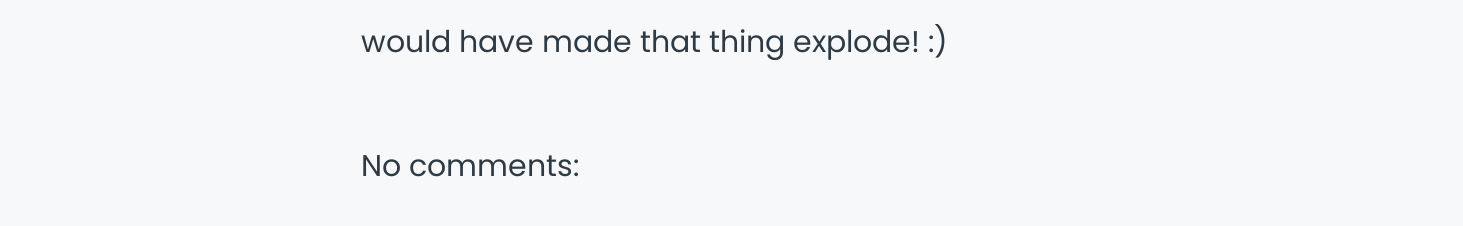would have made that thing explode! :)

No comments: